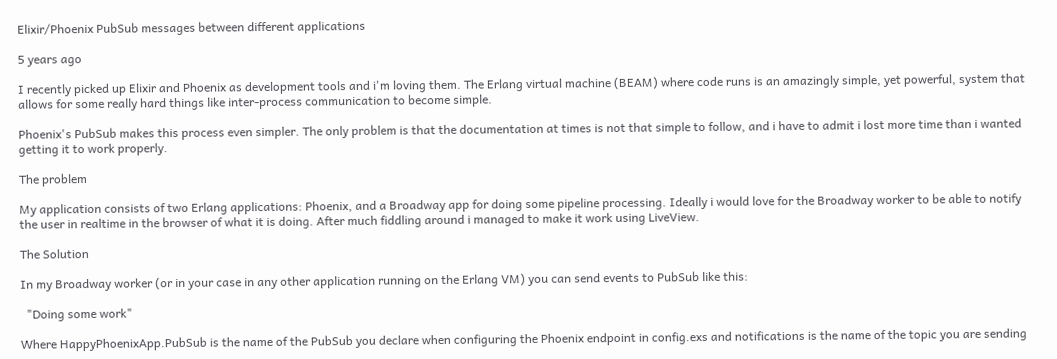Elixir/Phoenix PubSub messages between different applications

5 years ago

I recently picked up Elixir and Phoenix as development tools and i'm loving them. The Erlang virtual machine (BEAM) where code runs is an amazingly simple, yet powerful, system that allows for some really hard things like inter-process communication to become simple.

Phoenix's PubSub makes this process even simpler. The only problem is that the documentation at times is not that simple to follow, and i have to admit i lost more time than i wanted getting it to work properly.

The problem

My application consists of two Erlang applications: Phoenix, and a Broadway app for doing some pipeline processing. Ideally i would love for the Broadway worker to be able to notify the user in realtime in the browser of what it is doing. After much fiddling around i managed to make it work using LiveView.

The Solution

In my Broadway worker (or in your case in any other application running on the Erlang VM) you can send events to PubSub like this:

  "Doing some work"

Where HappyPhoenixApp.PubSub is the name of the PubSub you declare when configuring the Phoenix endpoint in config.exs and notifications is the name of the topic you are sending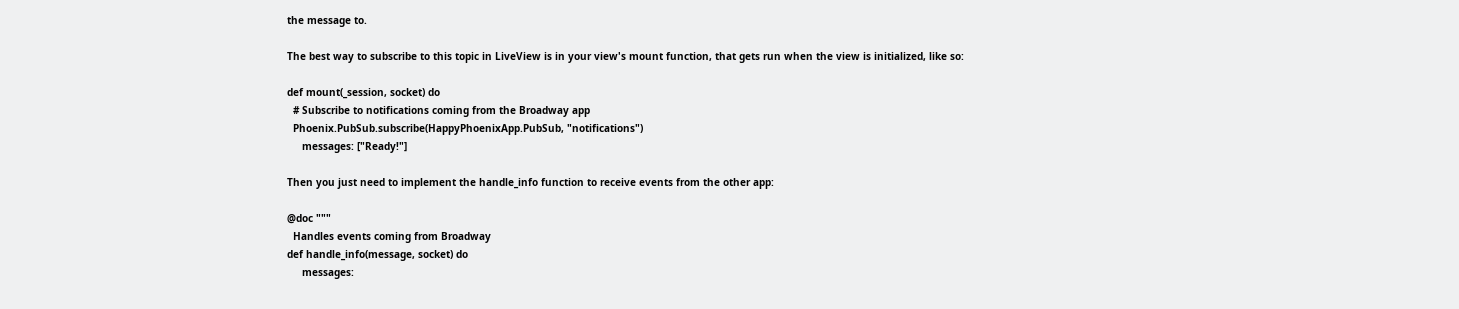the message to.

The best way to subscribe to this topic in LiveView is in your view's mount function, that gets run when the view is initialized, like so:

def mount(_session, socket) do
  # Subscribe to notifications coming from the Broadway app
  Phoenix.PubSub.subscribe(HappyPhoenixApp.PubSub, "notifications")
     messages: ["Ready!"]

Then you just need to implement the handle_info function to receive events from the other app:

@doc """
  Handles events coming from Broadway
def handle_info(message, socket) do
     messages: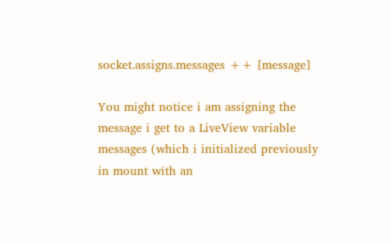socket.assigns.messages ++ [message]

You might notice i am assigning the message i get to a LiveView variable messages (which i initialized previously in mount with an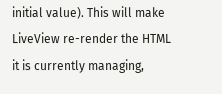initial value). This will make LiveView re-render the HTML it is currently managing,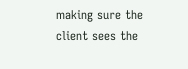making sure the client sees the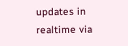updates in realtime via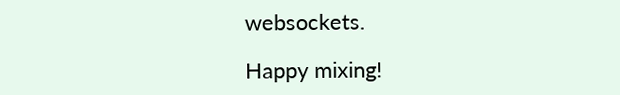websockets.

Happy mixing!